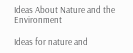Ideas About Nature and the Environment

Ideas for nature and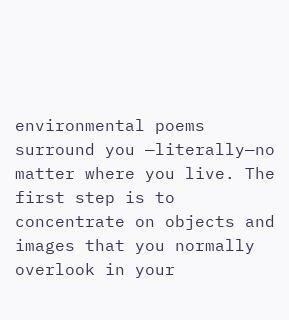environmental poems surround you —literally—no matter where you live. The first step is to concentrate on objects and images that you normally overlook in your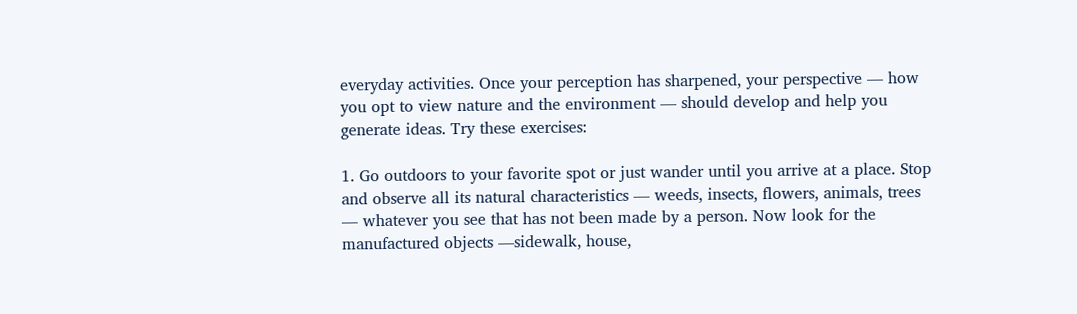everyday activities. Once your perception has sharpened, your perspective — how you opt to view nature and the environment — should develop and help you generate ideas. Try these exercises:

1. Go outdoors to your favorite spot or just wander until you arrive at a place. Stop and observe all its natural characteristics — weeds, insects, flowers, animals, trees — whatever you see that has not been made by a person. Now look for the manufactured objects —sidewalk, house,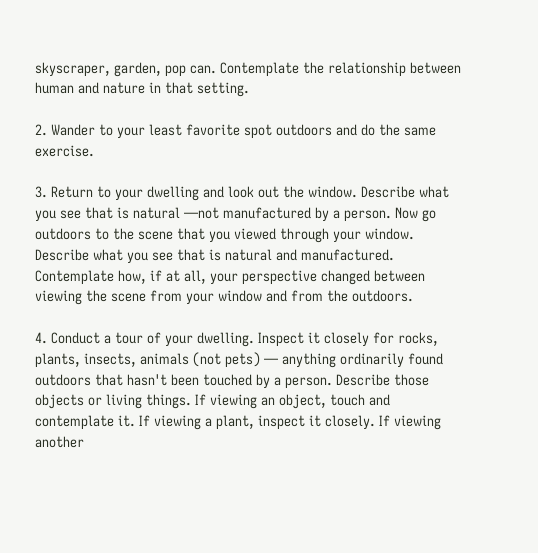skyscraper, garden, pop can. Contemplate the relationship between human and nature in that setting.

2. Wander to your least favorite spot outdoors and do the same exercise.

3. Return to your dwelling and look out the window. Describe what you see that is natural —not manufactured by a person. Now go outdoors to the scene that you viewed through your window. Describe what you see that is natural and manufactured. Contemplate how, if at all, your perspective changed between viewing the scene from your window and from the outdoors.

4. Conduct a tour of your dwelling. Inspect it closely for rocks, plants, insects, animals (not pets) — anything ordinarily found outdoors that hasn't been touched by a person. Describe those objects or living things. If viewing an object, touch and contemplate it. If viewing a plant, inspect it closely. If viewing another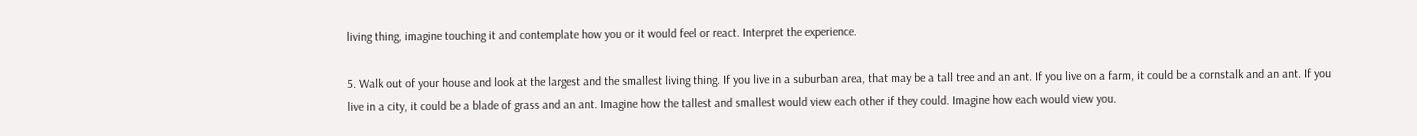living thing, imagine touching it and contemplate how you or it would feel or react. Interpret the experience.

5. Walk out of your house and look at the largest and the smallest living thing. If you live in a suburban area, that may be a tall tree and an ant. If you live on a farm, it could be a cornstalk and an ant. If you live in a city, it could be a blade of grass and an ant. Imagine how the tallest and smallest would view each other if they could. Imagine how each would view you.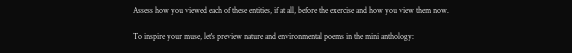Assess how you viewed each of these entities, if at all, before the exercise and how you view them now.

To inspire your muse, let's preview nature and environmental poems in the mini anthology: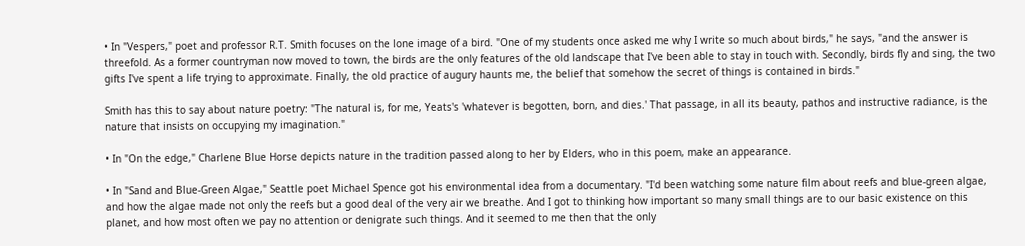• In "Vespers," poet and professor R.T. Smith focuses on the lone image of a bird. "One of my students once asked me why I write so much about birds," he says, "and the answer is threefold. As a former countryman now moved to town, the birds are the only features of the old landscape that I've been able to stay in touch with. Secondly, birds fly and sing, the two gifts I've spent a life trying to approximate. Finally, the old practice of augury haunts me, the belief that somehow the secret of things is contained in birds."

Smith has this to say about nature poetry: "The natural is, for me, Yeats's 'whatever is begotten, born, and dies.' That passage, in all its beauty, pathos and instructive radiance, is the nature that insists on occupying my imagination."

• In "On the edge," Charlene Blue Horse depicts nature in the tradition passed along to her by Elders, who in this poem, make an appearance.

• In "Sand and Blue-Green Algae," Seattle poet Michael Spence got his environmental idea from a documentary. "I'd been watching some nature film about reefs and blue-green algae, and how the algae made not only the reefs but a good deal of the very air we breathe. And I got to thinking how important so many small things are to our basic existence on this planet, and how most often we pay no attention or denigrate such things. And it seemed to me then that the only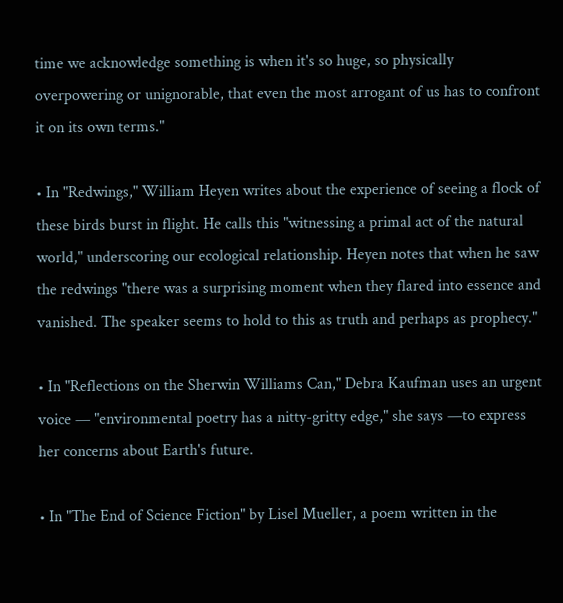time we acknowledge something is when it's so huge, so physically overpowering or unignorable, that even the most arrogant of us has to confront it on its own terms."

• In "Redwings," William Heyen writes about the experience of seeing a flock of these birds burst in flight. He calls this "witnessing a primal act of the natural world," underscoring our ecological relationship. Heyen notes that when he saw the redwings "there was a surprising moment when they flared into essence and vanished. The speaker seems to hold to this as truth and perhaps as prophecy."

• In "Reflections on the Sherwin Williams Can," Debra Kaufman uses an urgent voice — "environmental poetry has a nitty-gritty edge," she says —to express her concerns about Earth's future.

• In "The End of Science Fiction" by Lisel Mueller, a poem written in the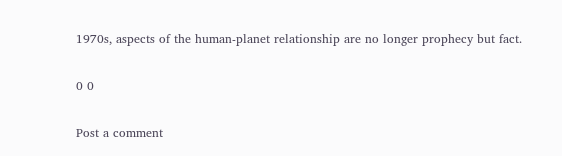1970s, aspects of the human-planet relationship are no longer prophecy but fact.

0 0

Post a comment